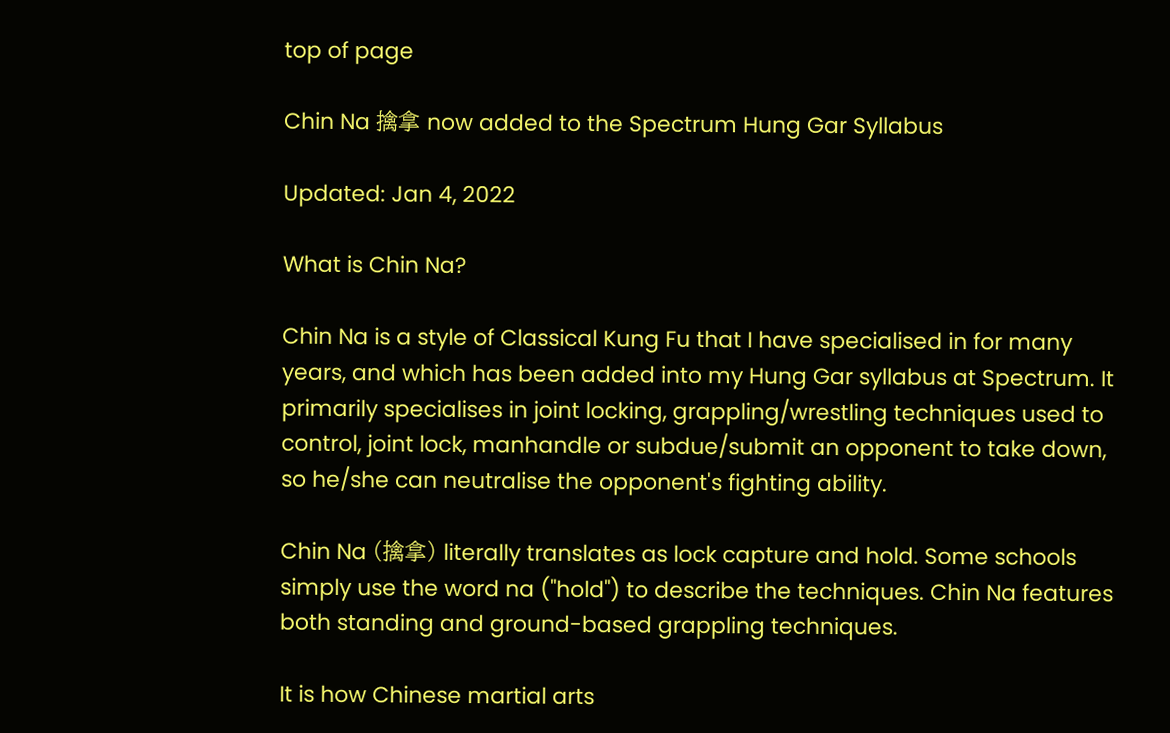top of page

Chin Na 擒拿 now added to the Spectrum Hung Gar Syllabus

Updated: Jan 4, 2022

What is Chin Na?

Chin Na is a style of Classical Kung Fu that I have specialised in for many years, and which has been added into my Hung Gar syllabus at Spectrum. It primarily specialises in joint locking, grappling/wrestling techniques used to control, joint lock, manhandle or subdue/submit an opponent to take down, so he/she can neutralise the opponent's fighting ability.

Chin Na (擒拿) literally translates as lock capture and hold. Some schools simply use the word na ("hold") to describe the techniques. Chin Na features both standing and ground-based grappling techniques.

It is how Chinese martial arts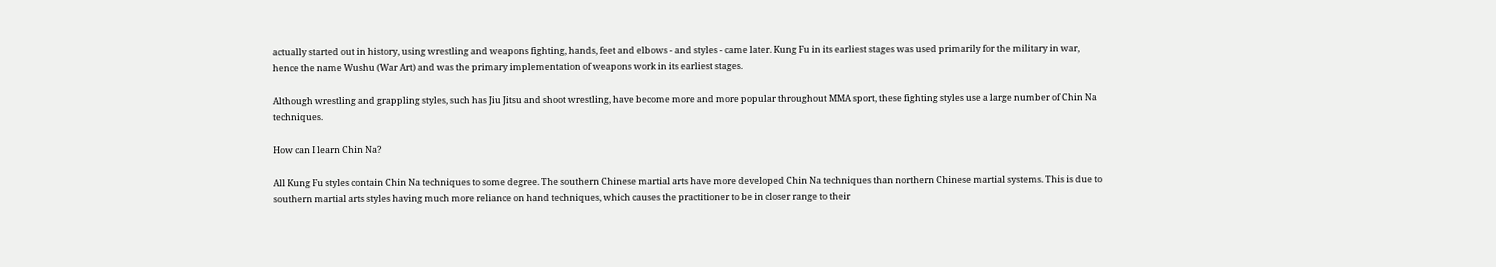actually started out in history, using wrestling and weapons fighting, hands, feet and elbows - and styles - came later. Kung Fu in its earliest stages was used primarily for the military in war, hence the name Wushu (War Art) and was the primary implementation of weapons work in its earliest stages.

Although wrestling and grappling styles, such has Jiu Jitsu and shoot wrestling, have become more and more popular throughout MMA sport, these fighting styles use a large number of Chin Na techniques.

How can I learn Chin Na?

All Kung Fu styles contain Chin Na techniques to some degree. The southern Chinese martial arts have more developed Chin Na techniques than northern Chinese martial systems. This is due to southern martial arts styles having much more reliance on hand techniques, which causes the practitioner to be in closer range to their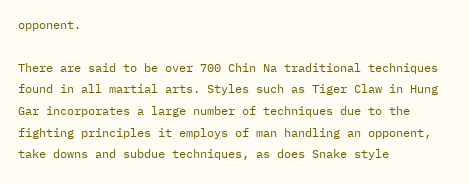opponent.

There are said to be over 700 Chin Na traditional techniques found in all martial arts. Styles such as Tiger Claw in Hung Gar incorporates a large number of techniques due to the fighting principles it employs of man handling an opponent, take downs and subdue techniques, as does Snake style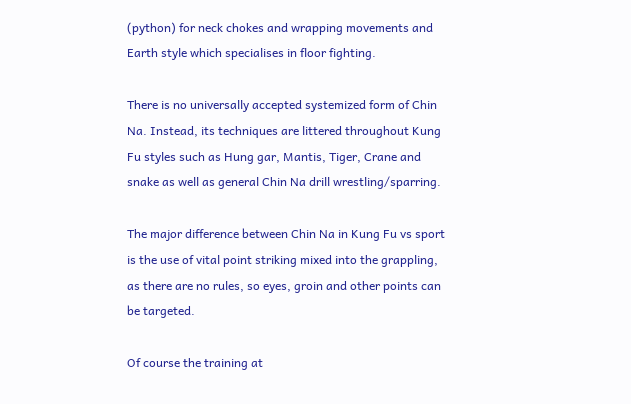(python) for neck chokes and wrapping movements and Earth style which specialises in floor fighting.

There is no universally accepted systemized form of Chin Na. Instead, its techniques are littered throughout Kung Fu styles such as Hung gar, Mantis, Tiger, Crane and snake as well as general Chin Na drill wrestling/sparring.

The major difference between Chin Na in Kung Fu vs sport is the use of vital point striking mixed into the grappling, as there are no rules, so eyes, groin and other points can be targeted.

Of course the training at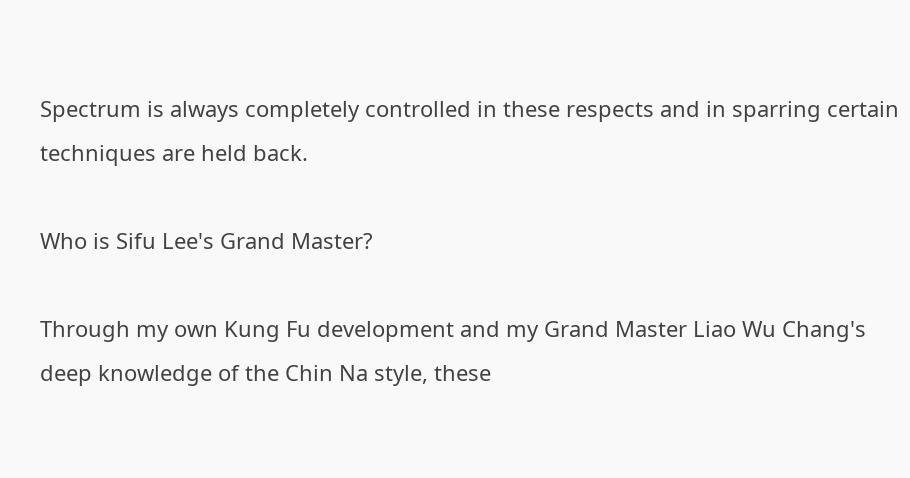Spectrum is always completely controlled in these respects and in sparring certain techniques are held back.

Who is Sifu Lee's Grand Master?

Through my own Kung Fu development and my Grand Master Liao Wu Chang's deep knowledge of the Chin Na style, these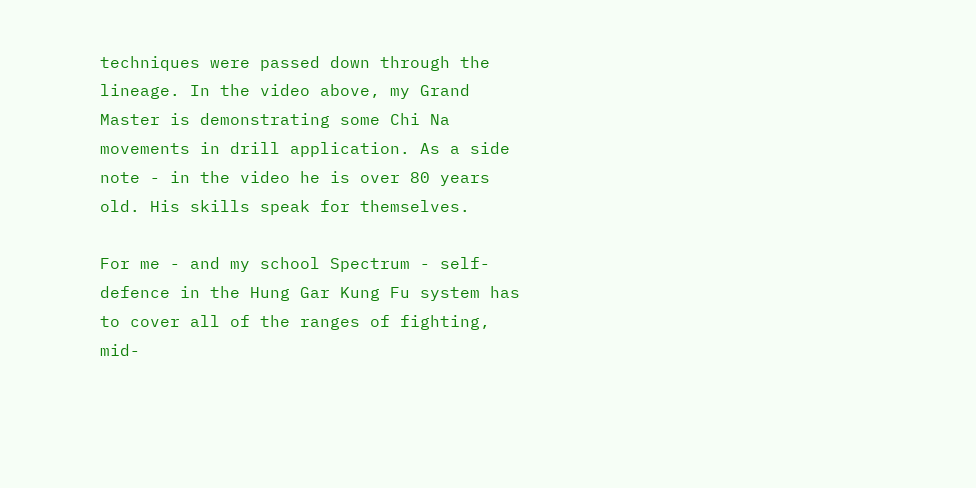techniques were passed down through the lineage. In the video above, my Grand Master is demonstrating some Chi Na movements in drill application. As a side note - in the video he is over 80 years old. His skills speak for themselves.

For me - and my school Spectrum - self-defence in the Hung Gar Kung Fu system has to cover all of the ranges of fighting, mid-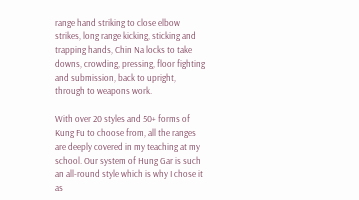range hand striking to close elbow strikes, long range kicking, sticking and trapping hands, Chin Na locks to take downs, crowding, pressing, floor fighting and submission, back to upright, through to weapons work.

With over 20 styles and 50+ forms of Kung Fu to choose from, all the ranges are deeply covered in my teaching at my school. Our system of Hung Gar is such an all-round style which is why I chose it as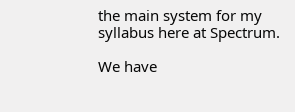the main system for my syllabus here at Spectrum.

We have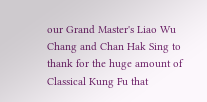our Grand Master's Liao Wu Chang and Chan Hak Sing to thank for the huge amount of Classical Kung Fu that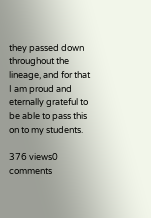they passed down throughout the lineage, and for that I am proud and eternally grateful to be able to pass this on to my students.

376 views0 comments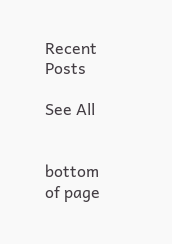Recent Posts

See All


bottom of page